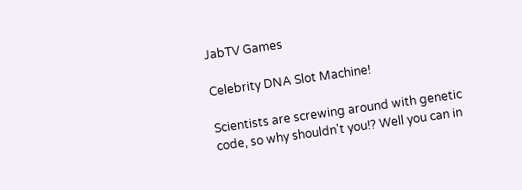JabTV Games

Celebrity DNA Slot Machine!

Scientists are screwing around with genetic code, so why shouldn't you!? Well you can in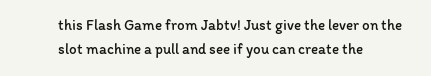this Flash Game from Jabtv! Just give the lever on the slot machine a pull and see if you can create the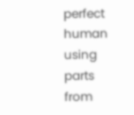perfect human using parts from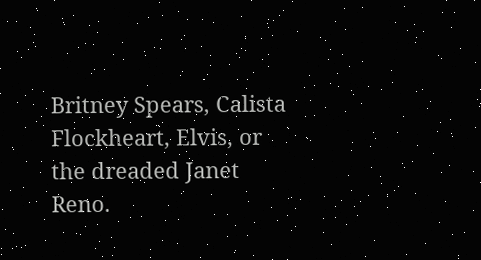Britney Spears, Calista Flockheart, Elvis, or the dreaded Janet Reno.